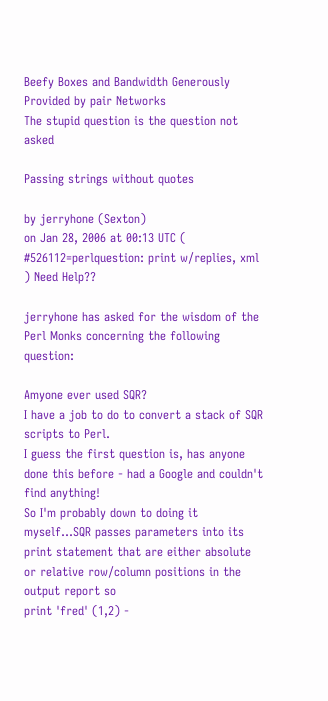Beefy Boxes and Bandwidth Generously Provided by pair Networks
The stupid question is the question not asked

Passing strings without quotes

by jerryhone (Sexton)
on Jan 28, 2006 at 00:13 UTC ( #526112=perlquestion: print w/replies, xml ) Need Help??

jerryhone has asked for the wisdom of the Perl Monks concerning the following question:

Amyone ever used SQR?
I have a job to do to convert a stack of SQR scripts to Perl.
I guess the first question is, has anyone done this before - had a Google and couldn't find anything!
So I'm probably down to doing it myself...SQR passes parameters into its print statement that are either absolute or relative row/column positions in the output report so
print 'fred' (1,2) -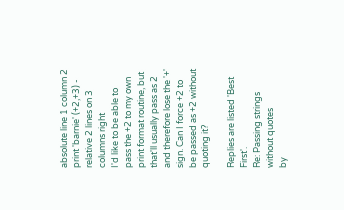absolute line 1 column 2
print 'barnie' (+2,+3) - relative 2 lines on 3 columns right
I'd like to be able to pass the +2 to my own print format routine, but that'll usually pass as 2 and therefore lose the '+' sign. Can I force +2 to be passed as +2 without quoting it?

Replies are listed 'Best First'.
Re: Passing strings without quotes
by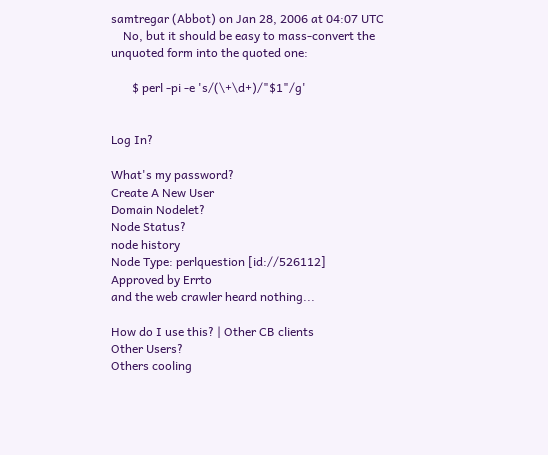samtregar (Abbot) on Jan 28, 2006 at 04:07 UTC
    No, but it should be easy to mass-convert the unquoted form into the quoted one:

       $ perl -pi -e 's/(\+\d+)/"$1"/g'


Log In?

What's my password?
Create A New User
Domain Nodelet?
Node Status?
node history
Node Type: perlquestion [id://526112]
Approved by Errto
and the web crawler heard nothing...

How do I use this? | Other CB clients
Other Users?
Others cooling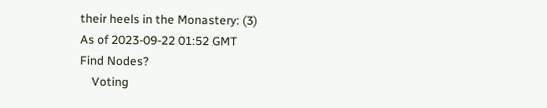their heels in the Monastery: (3)
As of 2023-09-22 01:52 GMT
Find Nodes?
    Voting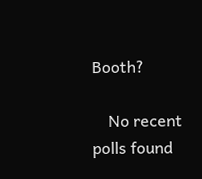Booth?

    No recent polls found